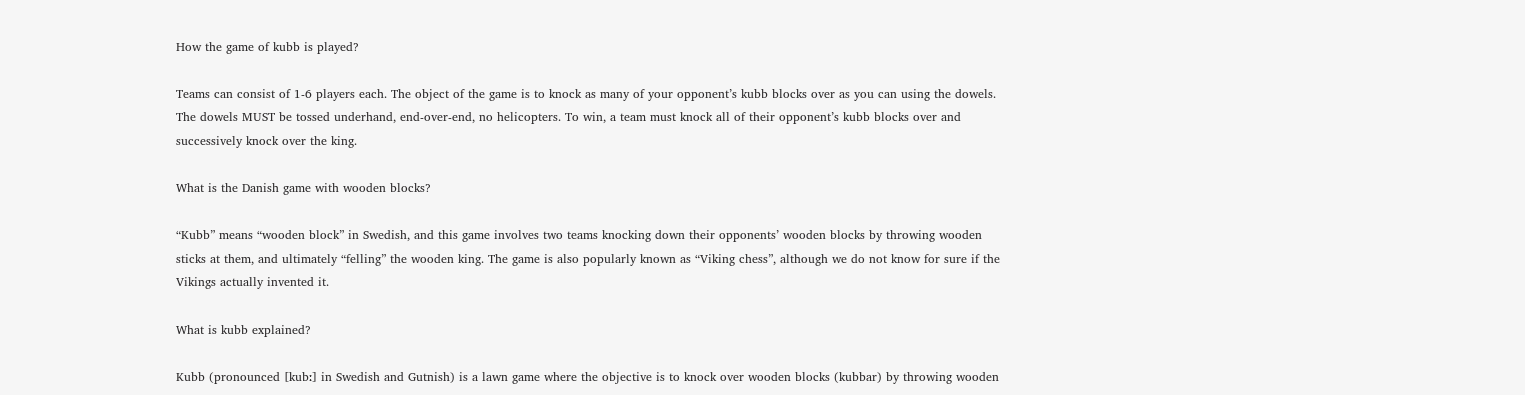How the game of kubb is played?

Teams can consist of 1-6 players each. The object of the game is to knock as many of your opponent’s kubb blocks over as you can using the dowels. The dowels MUST be tossed underhand, end-over-end, no helicopters. To win, a team must knock all of their opponent’s kubb blocks over and successively knock over the king.

What is the Danish game with wooden blocks?

“Kubb” means “wooden block” in Swedish, and this game involves two teams knocking down their opponents’ wooden blocks by throwing wooden sticks at them, and ultimately “felling” the wooden king. The game is also popularly known as “Viking chess”, although we do not know for sure if the Vikings actually invented it.

What is kubb explained?

Kubb (pronounced [kubː] in Swedish and Gutnish) is a lawn game where the objective is to knock over wooden blocks (kubbar) by throwing wooden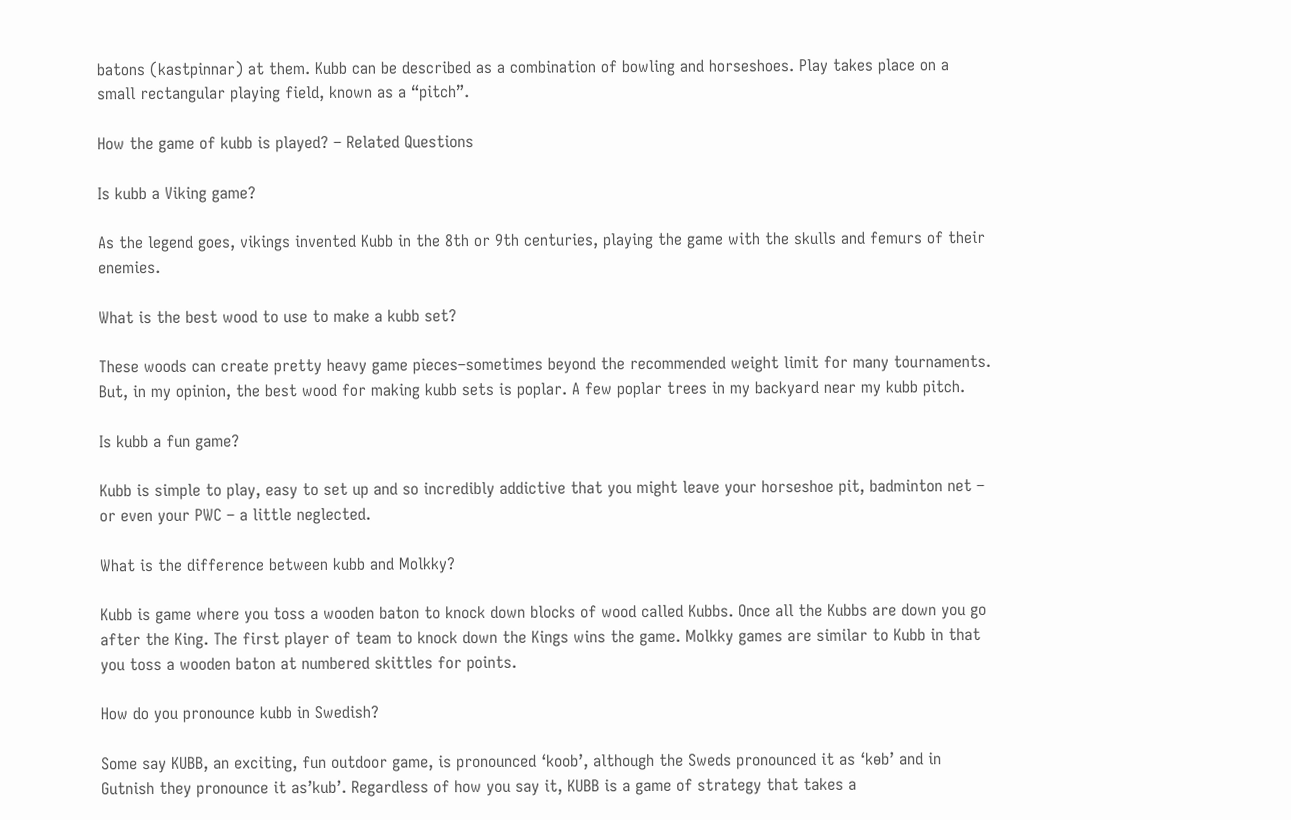batons (kastpinnar) at them. Kubb can be described as a combination of bowling and horseshoes. Play takes place on a small rectangular playing field, known as a “pitch”.

How the game of kubb is played? – Related Questions

Is kubb a Viking game?

As the legend goes, vikings invented Kubb in the 8th or 9th centuries, playing the game with the skulls and femurs of their enemies.

What is the best wood to use to make a kubb set?

These woods can create pretty heavy game pieces–sometimes beyond the recommended weight limit for many tournaments. But, in my opinion, the best wood for making kubb sets is poplar. A few poplar trees in my backyard near my kubb pitch.

Is kubb a fun game?

Kubb is simple to play, easy to set up and so incredibly addictive that you might leave your horseshoe pit, badminton net – or even your PWC – a little neglected.

What is the difference between kubb and Molkky?

Kubb is game where you toss a wooden baton to knock down blocks of wood called Kubbs. Once all the Kubbs are down you go after the King. The first player of team to knock down the Kings wins the game. Molkky games are similar to Kubb in that you toss a wooden baton at numbered skittles for points.

How do you pronounce kubb in Swedish?

Some say KUBB, an exciting, fun outdoor game, is pronounced ‘koob’, although the Sweds pronounced it as ‘kɵb’ and in Gutnish they pronounce it as’kub’. Regardless of how you say it, KUBB is a game of strategy that takes a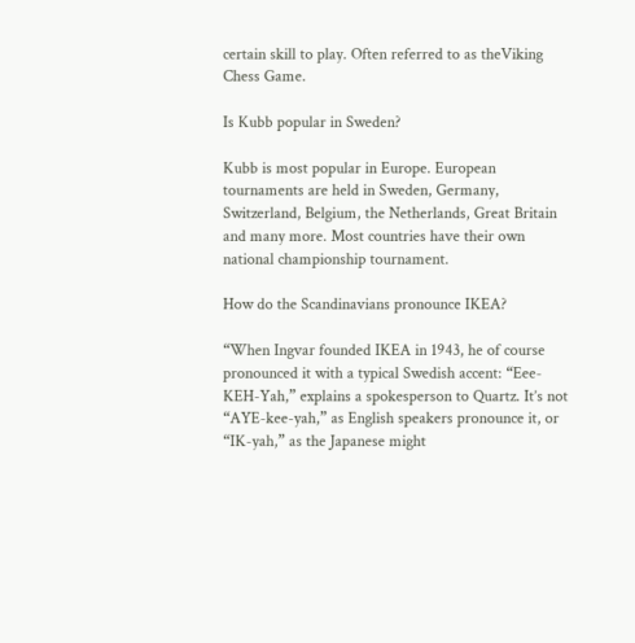certain skill to play. Often referred to as theViking Chess Game.

Is Kubb popular in Sweden?

Kubb is most popular in Europe. European tournaments are held in Sweden, Germany, Switzerland, Belgium, the Netherlands, Great Britain and many more. Most countries have their own national championship tournament.

How do the Scandinavians pronounce IKEA?

“When Ingvar founded IKEA in 1943, he of course pronounced it with a typical Swedish accent: “Eee-KEH-Yah,” explains a spokesperson to Quartz. It’s not “AYE-kee-yah,” as English speakers pronounce it, or “IK-yah,” as the Japanese might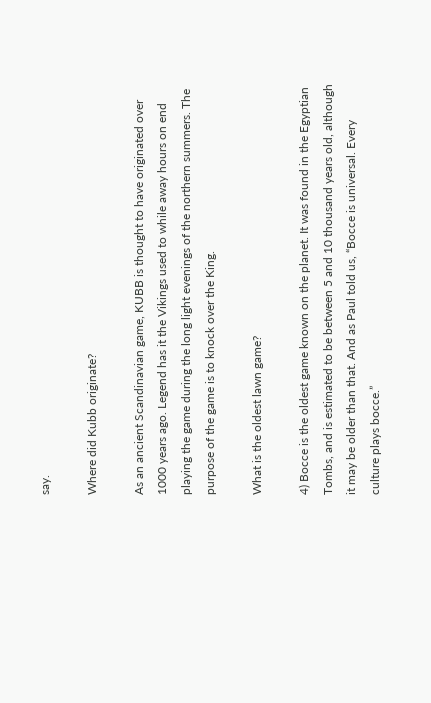say.

Where did Kubb originate?

As an ancient Scandinavian game, KUBB is thought to have originated over 1000 years ago. Legend has it the Vikings used to while away hours on end playing the game during the long light evenings of the northern summers. The purpose of the game is to knock over the King.

What is the oldest lawn game?

4) Bocce is the oldest game known on the planet. It was found in the Egyptian Tombs, and is estimated to be between 5 and 10 thousand years old, although it may be older than that. And as Paul told us, “Bocce is universal. Every culture plays bocce.”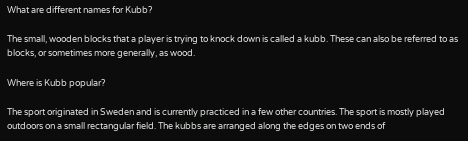What are different names for Kubb?

The small, wooden blocks that a player is trying to knock down is called a kubb. These can also be referred to as blocks, or sometimes more generally, as wood.

Where is Kubb popular?

The sport originated in Sweden and is currently practiced in a few other countries. The sport is mostly played outdoors on a small rectangular field. The kubbs are arranged along the edges on two ends of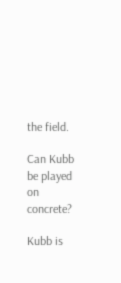the field.

Can Kubb be played on concrete?

Kubb is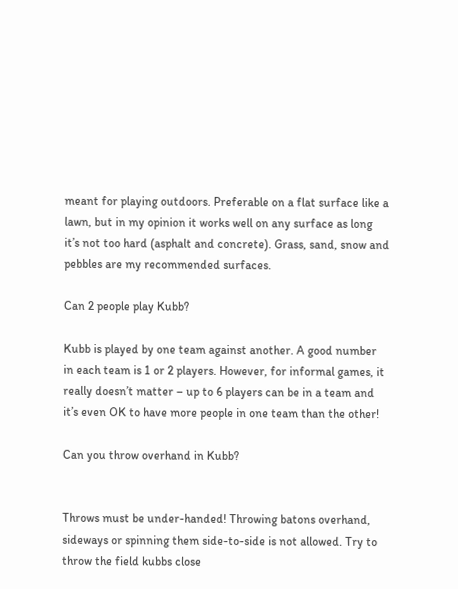meant for playing outdoors. Preferable on a flat surface like a lawn, but in my opinion it works well on any surface as long it’s not too hard (asphalt and concrete). Grass, sand, snow and pebbles are my recommended surfaces.

Can 2 people play Kubb?

Kubb is played by one team against another. A good number in each team is 1 or 2 players. However, for informal games, it really doesn’t matter – up to 6 players can be in a team and it’s even OK to have more people in one team than the other!

Can you throw overhand in Kubb?


Throws must be under-handed! Throwing batons overhand, sideways or spinning them side-to-side is not allowed. Try to throw the field kubbs close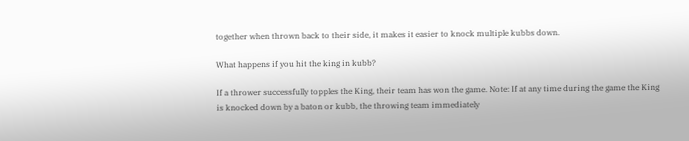together when thrown back to their side, it makes it easier to knock multiple kubbs down.

What happens if you hit the king in kubb?

If a thrower successfully topples the King, their team has won the game. Note: If at any time during the game the King is knocked down by a baton or kubb, the throwing team immediately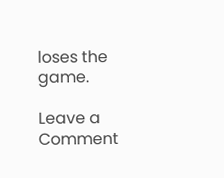loses the game.

Leave a Comment